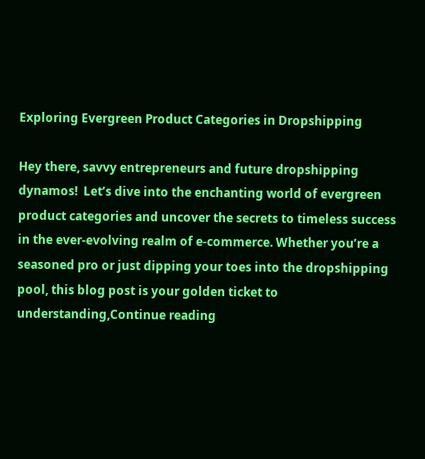Exploring Evergreen Product Categories in Dropshipping

Hey there, savvy entrepreneurs and future dropshipping dynamos!  Let’s dive into the enchanting world of evergreen product categories and uncover the secrets to timeless success in the ever-evolving realm of e-commerce. Whether you’re a seasoned pro or just dipping your toes into the dropshipping pool, this blog post is your golden ticket to understanding,Continue reading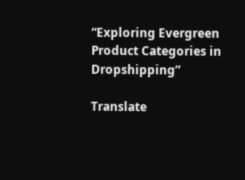“Exploring Evergreen Product Categories in Dropshipping”

Translate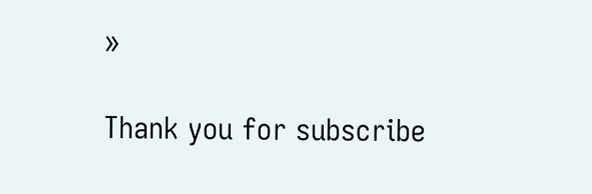»

Thank you for subscribe